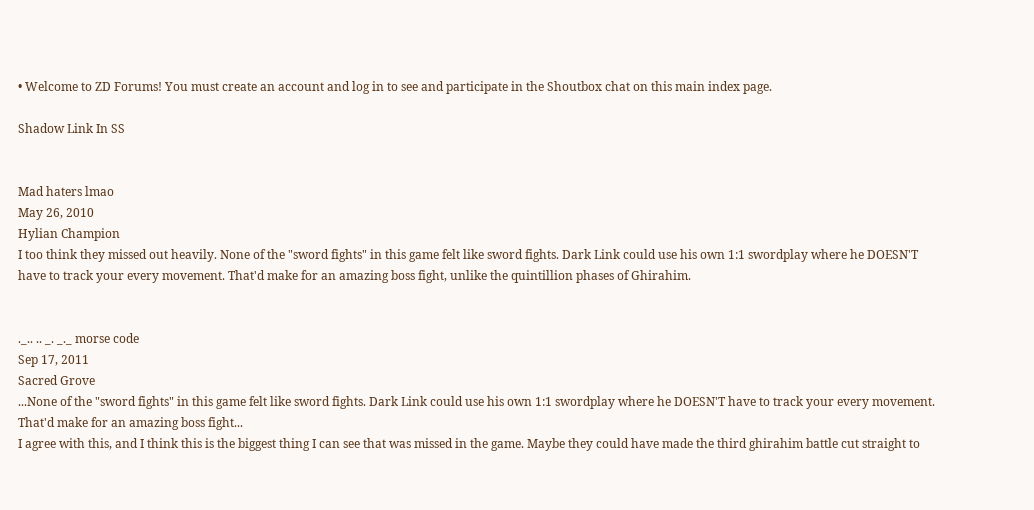• Welcome to ZD Forums! You must create an account and log in to see and participate in the Shoutbox chat on this main index page.

Shadow Link In SS


Mad haters lmao
May 26, 2010
Hylian Champion
I too think they missed out heavily. None of the "sword fights" in this game felt like sword fights. Dark Link could use his own 1:1 swordplay where he DOESN'T have to track your every movement. That'd make for an amazing boss fight, unlike the quintillion phases of Ghirahim.


._.. .. _. _._ morse code
Sep 17, 2011
Sacred Grove
...None of the "sword fights" in this game felt like sword fights. Dark Link could use his own 1:1 swordplay where he DOESN'T have to track your every movement. That'd make for an amazing boss fight...
I agree with this, and I think this is the biggest thing I can see that was missed in the game. Maybe they could have made the third ghirahim battle cut straight to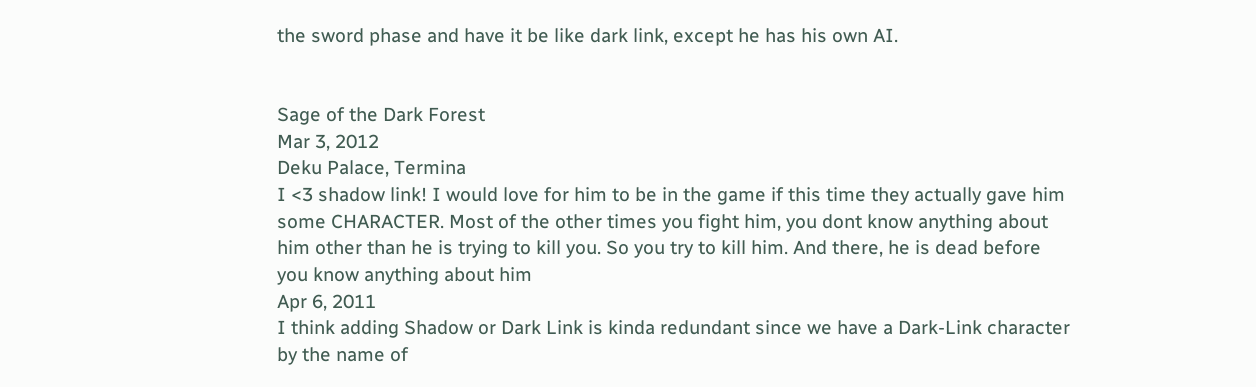the sword phase and have it be like dark link, except he has his own AI.


Sage of the Dark Forest
Mar 3, 2012
Deku Palace, Termina
I <3 shadow link! I would love for him to be in the game if this time they actually gave him some CHARACTER. Most of the other times you fight him, you dont know anything about him other than he is trying to kill you. So you try to kill him. And there, he is dead before you know anything about him
Apr 6, 2011
I think adding Shadow or Dark Link is kinda redundant since we have a Dark-Link character by the name of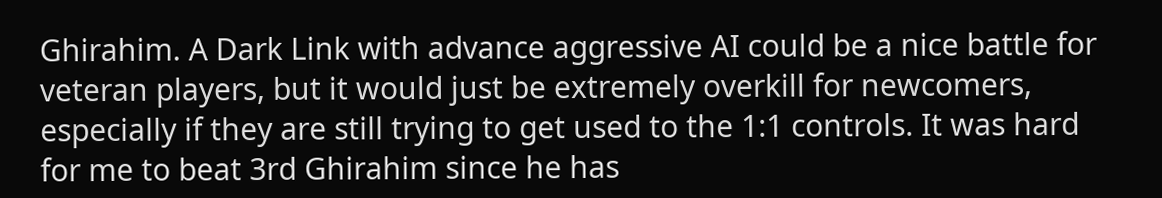Ghirahim. A Dark Link with advance aggressive AI could be a nice battle for veteran players, but it would just be extremely overkill for newcomers, especially if they are still trying to get used to the 1:1 controls. It was hard for me to beat 3rd Ghirahim since he has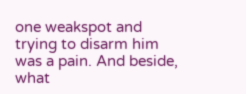one weakspot and trying to disarm him was a pain. And beside, what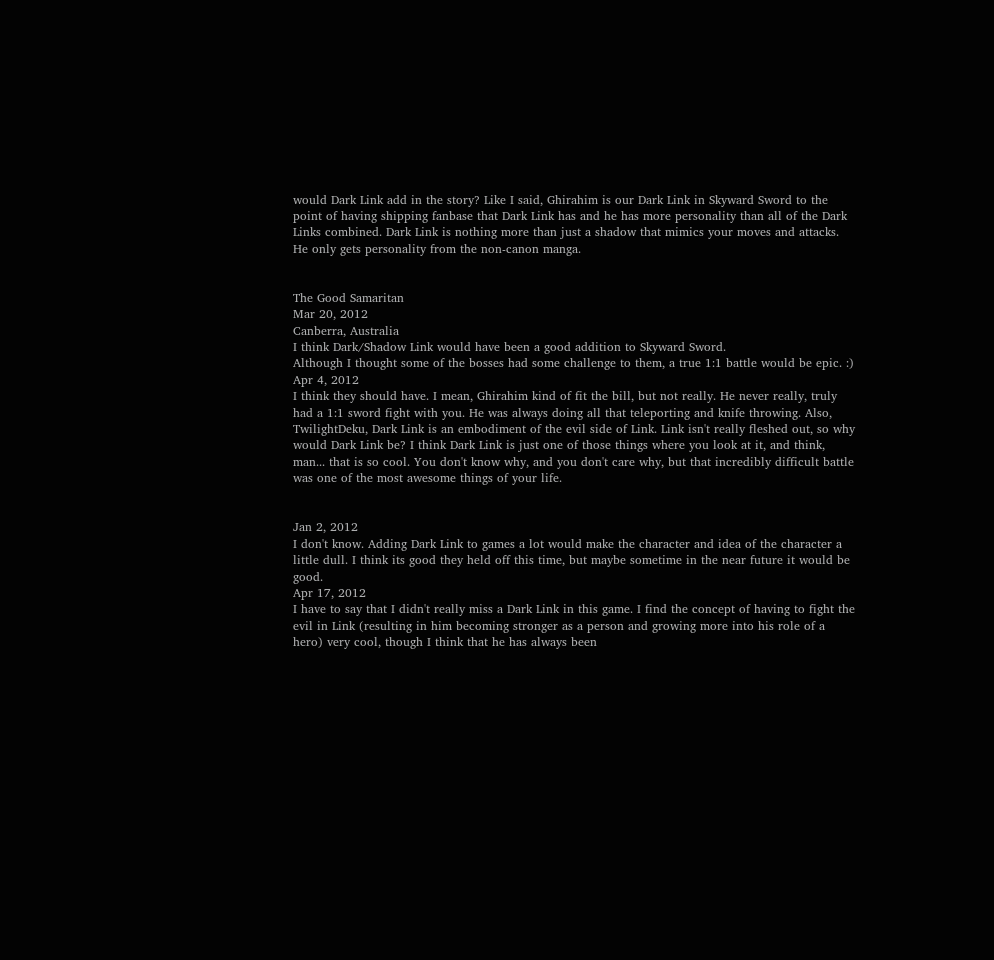would Dark Link add in the story? Like I said, Ghirahim is our Dark Link in Skyward Sword to the point of having shipping fanbase that Dark Link has and he has more personality than all of the Dark Links combined. Dark Link is nothing more than just a shadow that mimics your moves and attacks. He only gets personality from the non-canon manga.


The Good Samaritan
Mar 20, 2012
Canberra, Australia
I think Dark/Shadow Link would have been a good addition to Skyward Sword.
Although I thought some of the bosses had some challenge to them, a true 1:1 battle would be epic. :)
Apr 4, 2012
I think they should have. I mean, Ghirahim kind of fit the bill, but not really. He never really, truly had a 1:1 sword fight with you. He was always doing all that teleporting and knife throwing. Also, TwilightDeku, Dark Link is an embodiment of the evil side of Link. Link isn't really fleshed out, so why would Dark Link be? I think Dark Link is just one of those things where you look at it, and think, man... that is so cool. You don't know why, and you don't care why, but that incredibly difficult battle was one of the most awesome things of your life.


Jan 2, 2012
I don't know. Adding Dark Link to games a lot would make the character and idea of the character a little dull. I think its good they held off this time, but maybe sometime in the near future it would be good.
Apr 17, 2012
I have to say that I didn't really miss a Dark Link in this game. I find the concept of having to fight the evil in Link (resulting in him becoming stronger as a person and growing more into his role of a hero) very cool, though I think that he has always been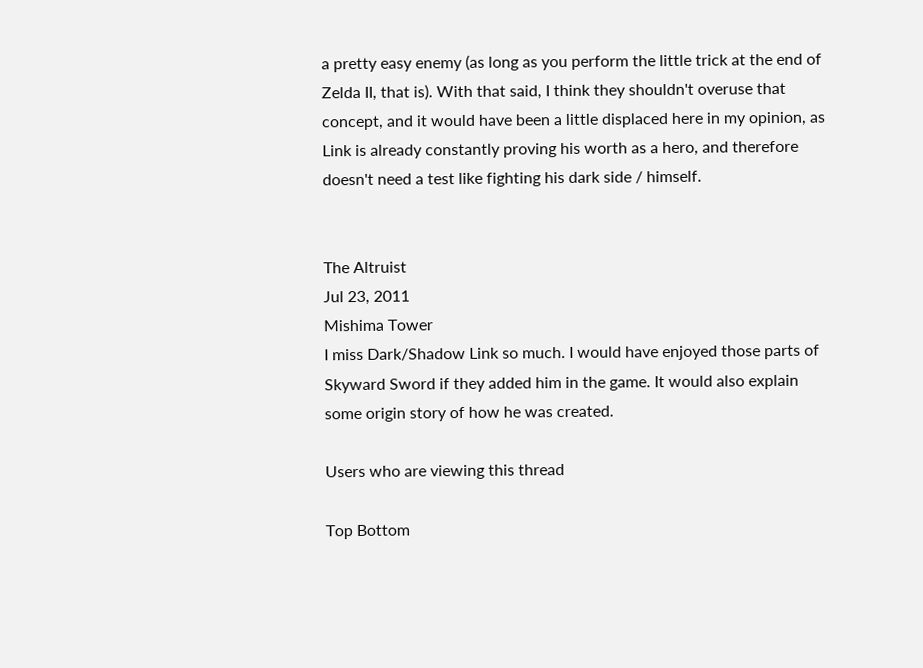a pretty easy enemy (as long as you perform the little trick at the end of Zelda II, that is). With that said, I think they shouldn't overuse that concept, and it would have been a little displaced here in my opinion, as Link is already constantly proving his worth as a hero, and therefore doesn't need a test like fighting his dark side / himself.


The Altruist
Jul 23, 2011
Mishima Tower
I miss Dark/Shadow Link so much. I would have enjoyed those parts of Skyward Sword if they added him in the game. It would also explain some origin story of how he was created.

Users who are viewing this thread

Top Bottom